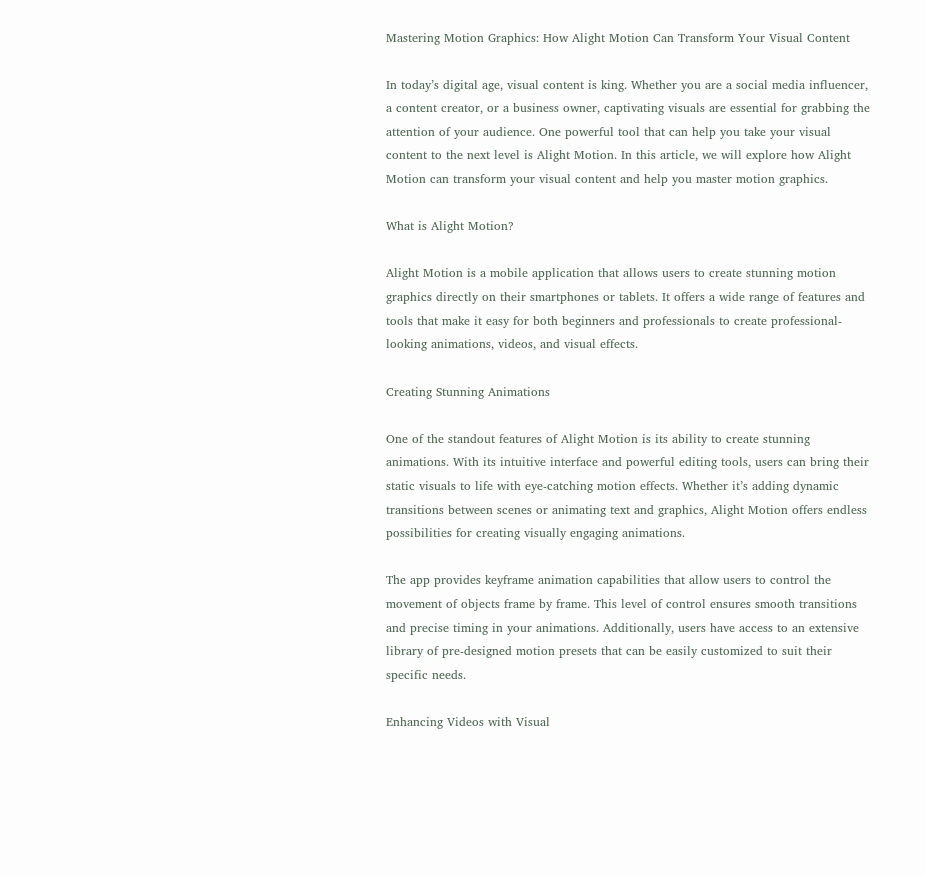Mastering Motion Graphics: How Alight Motion Can Transform Your Visual Content

In today’s digital age, visual content is king. Whether you are a social media influencer, a content creator, or a business owner, captivating visuals are essential for grabbing the attention of your audience. One powerful tool that can help you take your visual content to the next level is Alight Motion. In this article, we will explore how Alight Motion can transform your visual content and help you master motion graphics.

What is Alight Motion?

Alight Motion is a mobile application that allows users to create stunning motion graphics directly on their smartphones or tablets. It offers a wide range of features and tools that make it easy for both beginners and professionals to create professional-looking animations, videos, and visual effects.

Creating Stunning Animations

One of the standout features of Alight Motion is its ability to create stunning animations. With its intuitive interface and powerful editing tools, users can bring their static visuals to life with eye-catching motion effects. Whether it’s adding dynamic transitions between scenes or animating text and graphics, Alight Motion offers endless possibilities for creating visually engaging animations.

The app provides keyframe animation capabilities that allow users to control the movement of objects frame by frame. This level of control ensures smooth transitions and precise timing in your animations. Additionally, users have access to an extensive library of pre-designed motion presets that can be easily customized to suit their specific needs.

Enhancing Videos with Visual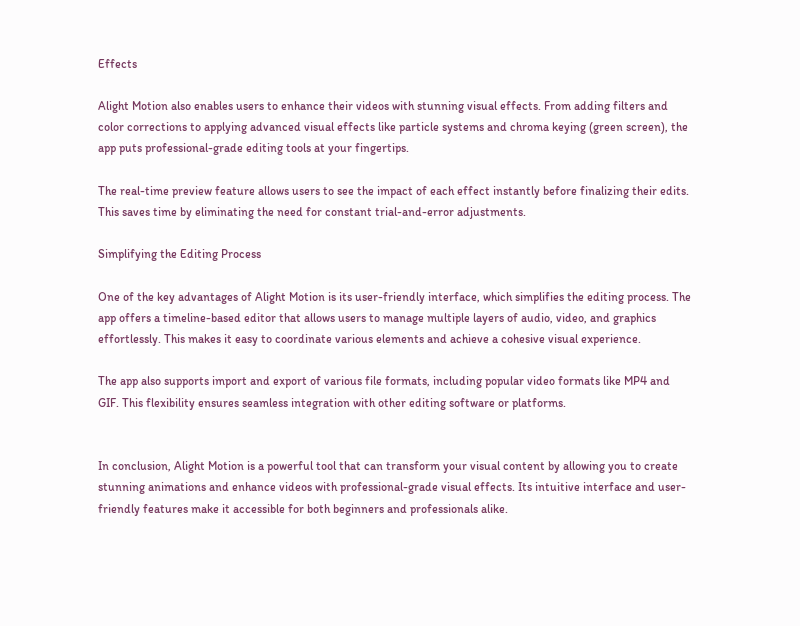Effects

Alight Motion also enables users to enhance their videos with stunning visual effects. From adding filters and color corrections to applying advanced visual effects like particle systems and chroma keying (green screen), the app puts professional-grade editing tools at your fingertips.

The real-time preview feature allows users to see the impact of each effect instantly before finalizing their edits. This saves time by eliminating the need for constant trial-and-error adjustments.

Simplifying the Editing Process

One of the key advantages of Alight Motion is its user-friendly interface, which simplifies the editing process. The app offers a timeline-based editor that allows users to manage multiple layers of audio, video, and graphics effortlessly. This makes it easy to coordinate various elements and achieve a cohesive visual experience.

The app also supports import and export of various file formats, including popular video formats like MP4 and GIF. This flexibility ensures seamless integration with other editing software or platforms.


In conclusion, Alight Motion is a powerful tool that can transform your visual content by allowing you to create stunning animations and enhance videos with professional-grade visual effects. Its intuitive interface and user-friendly features make it accessible for both beginners and professionals alike.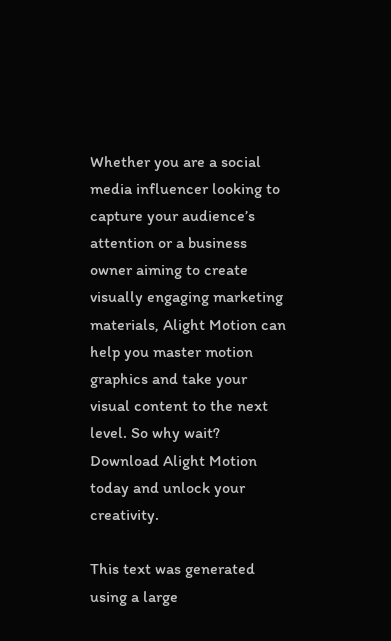Whether you are a social media influencer looking to capture your audience’s attention or a business owner aiming to create visually engaging marketing materials, Alight Motion can help you master motion graphics and take your visual content to the next level. So why wait? Download Alight Motion today and unlock your creativity.

This text was generated using a large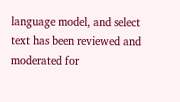language model, and select text has been reviewed and moderated for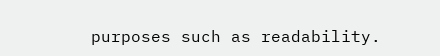purposes such as readability.